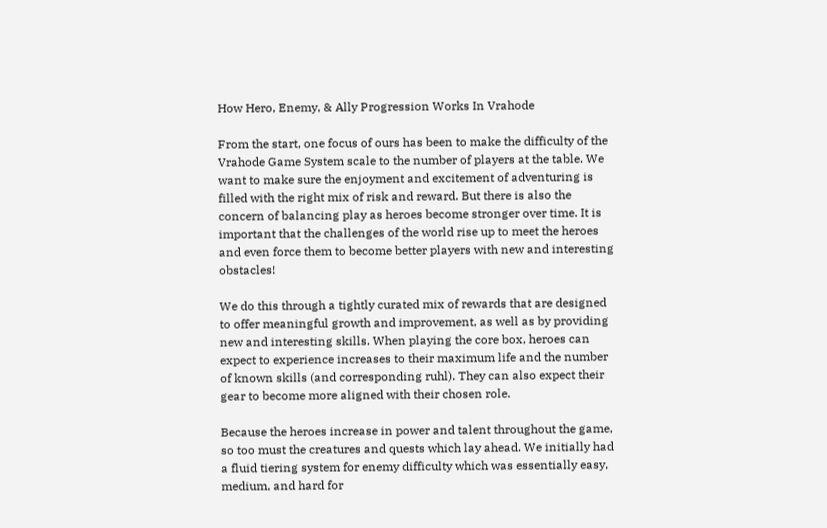How Hero, Enemy, & Ally Progression Works In Vrahode

From the start, one focus of ours has been to make the difficulty of the Vrahode Game System scale to the number of players at the table. We want to make sure the enjoyment and excitement of adventuring is filled with the right mix of risk and reward. But there is also the concern of balancing play as heroes become stronger over time. It is important that the challenges of the world rise up to meet the heroes and even force them to become better players with new and interesting obstacles!

We do this through a tightly curated mix of rewards that are designed to offer meaningful growth and improvement, as well as by providing new and interesting skills. When playing the core box, heroes can expect to experience increases to their maximum life and the number of known skills (and corresponding ruhl). They can also expect their gear to become more aligned with their chosen role.

Because the heroes increase in power and talent throughout the game, so too must the creatures and quests which lay ahead. We initially had a fluid tiering system for enemy difficulty which was essentially easy, medium, and hard for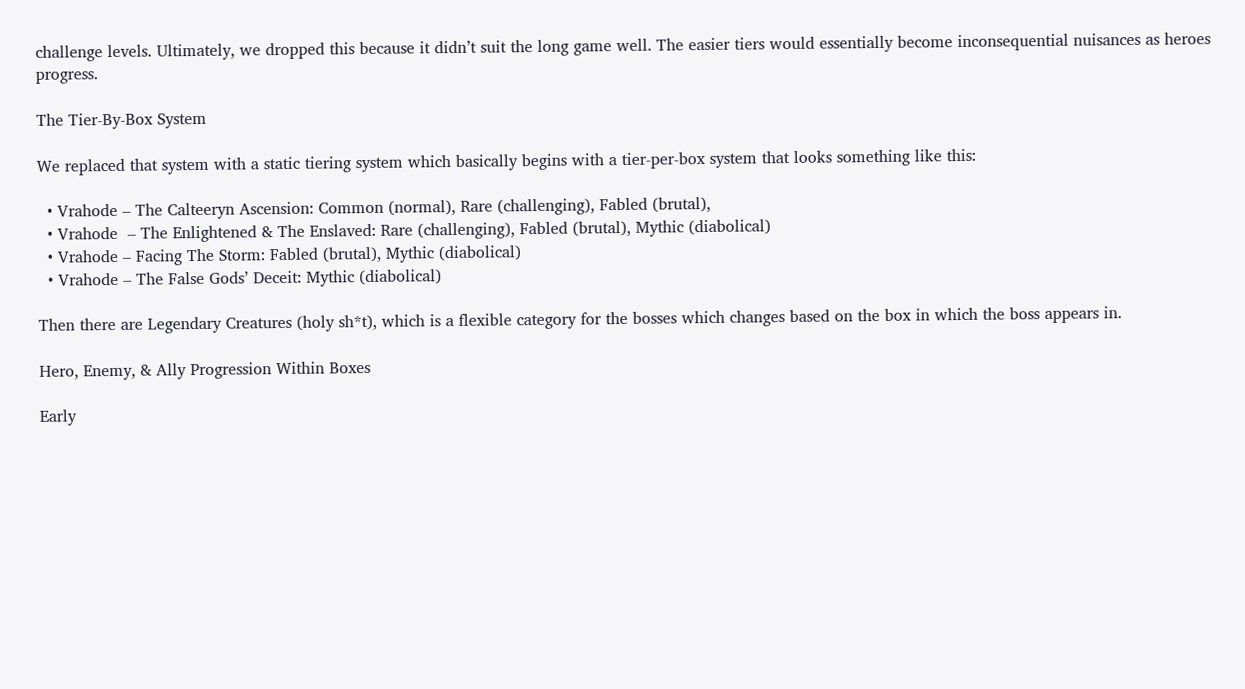challenge levels. Ultimately, we dropped this because it didn’t suit the long game well. The easier tiers would essentially become inconsequential nuisances as heroes progress.

The Tier-By-Box System

We replaced that system with a static tiering system which basically begins with a tier-per-box system that looks something like this:

  • Vrahode – The Calteeryn Ascension: Common (normal), Rare (challenging), Fabled (brutal),
  • Vrahode  – The Enlightened & The Enslaved: Rare (challenging), Fabled (brutal), Mythic (diabolical)
  • Vrahode – Facing The Storm: Fabled (brutal), Mythic (diabolical)
  • Vrahode – The False Gods’ Deceit: Mythic (diabolical)

Then there are Legendary Creatures (holy sh*t), which is a flexible category for the bosses which changes based on the box in which the boss appears in.

Hero, Enemy, & Ally Progression Within Boxes

Early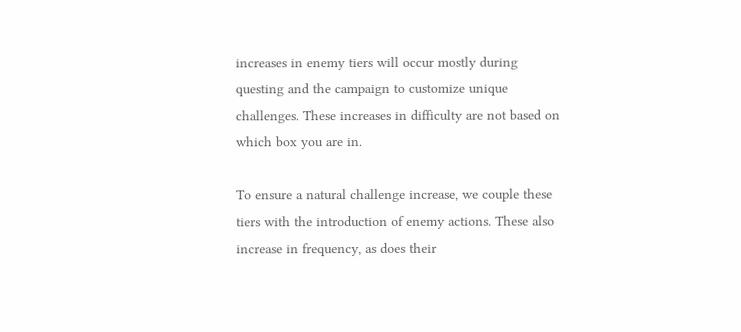increases in enemy tiers will occur mostly during questing and the campaign to customize unique challenges. These increases in difficulty are not based on which box you are in.

To ensure a natural challenge increase, we couple these tiers with the introduction of enemy actions. These also increase in frequency, as does their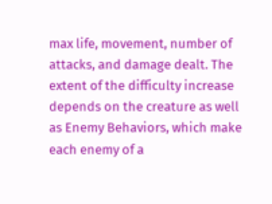max life, movement, number of attacks, and damage dealt. The extent of the difficulty increase depends on the creature as well as Enemy Behaviors, which make each enemy of a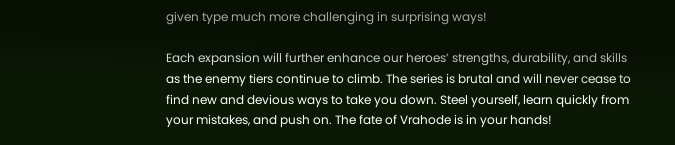given type much more challenging in surprising ways!

Each expansion will further enhance our heroes’ strengths, durability, and skills as the enemy tiers continue to climb. The series is brutal and will never cease to find new and devious ways to take you down. Steel yourself, learn quickly from your mistakes, and push on. The fate of Vrahode is in your hands!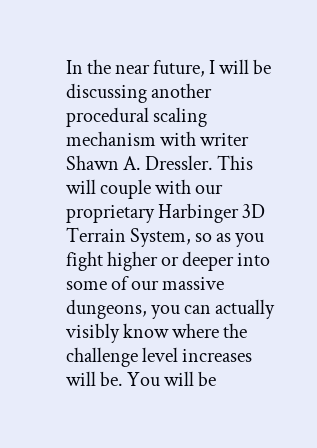In the near future, I will be discussing another procedural scaling mechanism with writer Shawn A. Dressler. This will couple with our proprietary Harbinger 3D Terrain System, so as you fight higher or deeper into some of our massive dungeons, you can actually visibly know where the challenge level increases will be. You will be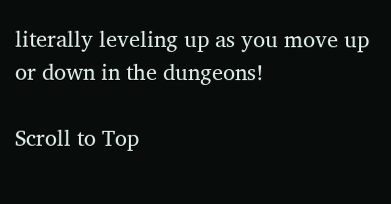literally leveling up as you move up or down in the dungeons!

Scroll to Top